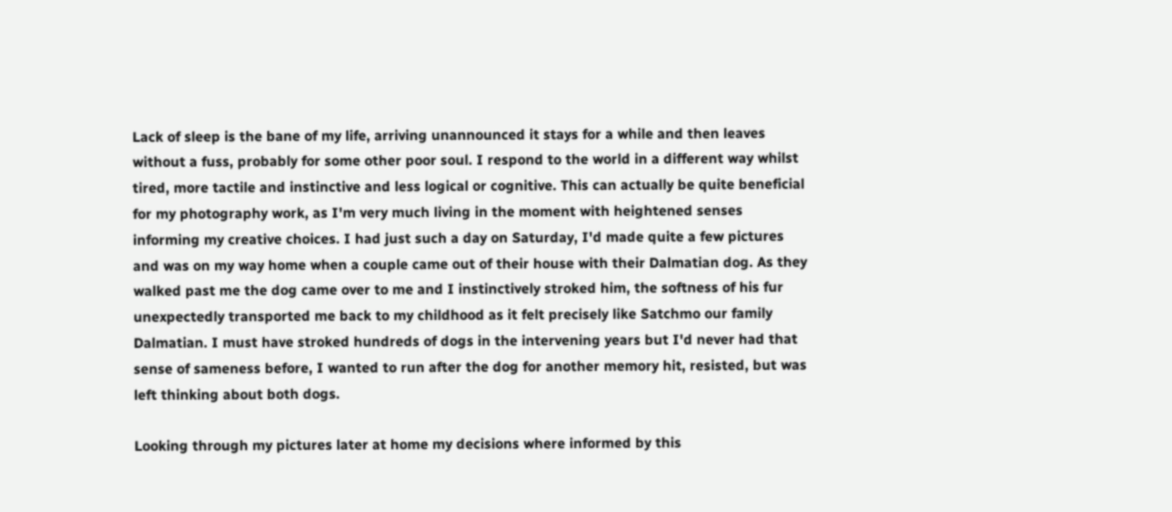Lack of sleep is the bane of my life, arriving unannounced it stays for a while and then leaves without a fuss, probably for some other poor soul. I respond to the world in a different way whilst tired, more tactile and instinctive and less logical or cognitive. This can actually be quite beneficial for my photography work, as I'm very much living in the moment with heightened senses informing my creative choices. I had just such a day on Saturday, I'd made quite a few pictures and was on my way home when a couple came out of their house with their Dalmatian dog. As they walked past me the dog came over to me and I instinctively stroked him, the softness of his fur unexpectedly transported me back to my childhood as it felt precisely like Satchmo our family Dalmatian. I must have stroked hundreds of dogs in the intervening years but I'd never had that sense of sameness before, I wanted to run after the dog for another memory hit, resisted, but was left thinking about both dogs.

Looking through my pictures later at home my decisions where informed by this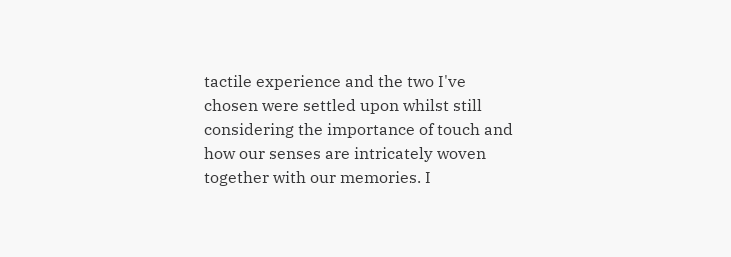tactile experience and the two I've chosen were settled upon whilst still considering the importance of touch and how our senses are intricately woven together with our memories. I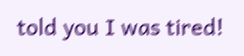told you I was tired!